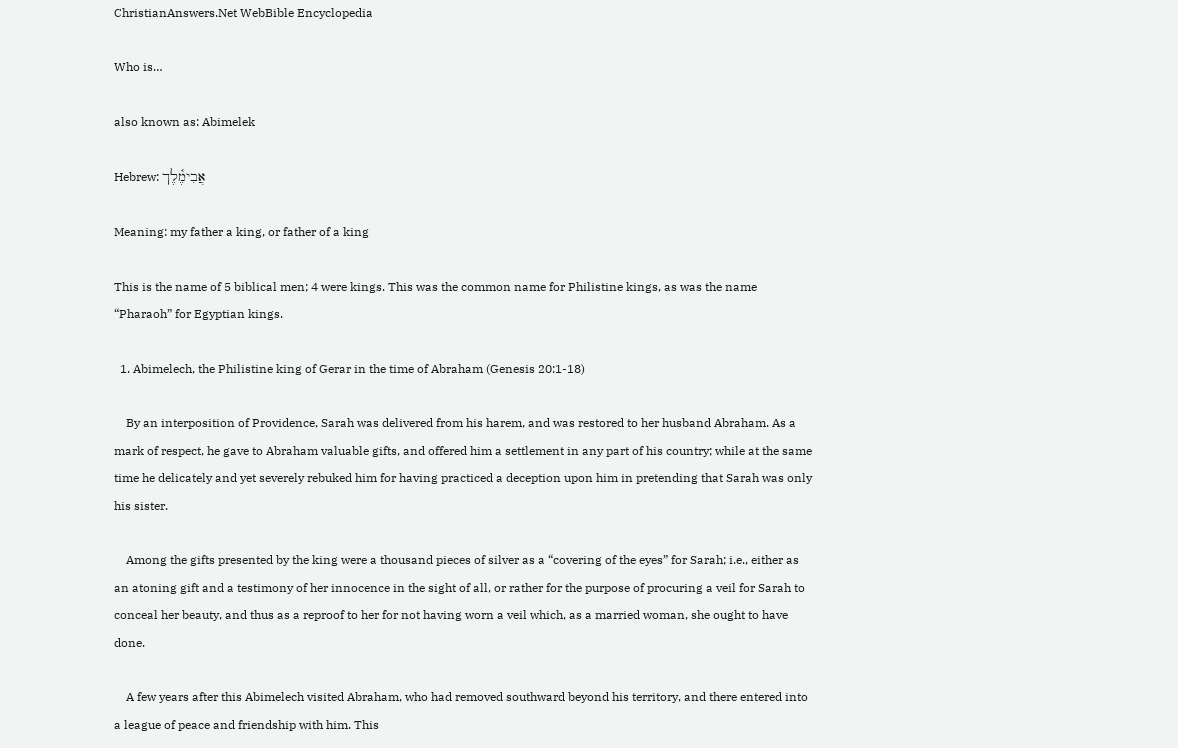ChristianAnswers.Net WebBible Encyclopedia

Who is…

also known as: Abimelek

Hebrew: אֲבִימֶ֫לֶך

Meaning: my father a king, or father of a king

This is the name of 5 biblical men; 4 were kings. This was the common name for Philistine kings, as was the name “Pharaoh” for Egyptian kings.

  1. Abimelech, the Philistine king of Gerar in the time of Abraham (Genesis 20:1-18)

    By an interposition of Providence, Sarah was delivered from his harem, and was restored to her husband Abraham. As a mark of respect, he gave to Abraham valuable gifts, and offered him a settlement in any part of his country; while at the same time he delicately and yet severely rebuked him for having practiced a deception upon him in pretending that Sarah was only his sister.

    Among the gifts presented by the king were a thousand pieces of silver as a “covering of the eyes” for Sarah; i.e., either as an atoning gift and a testimony of her innocence in the sight of all, or rather for the purpose of procuring a veil for Sarah to conceal her beauty, and thus as a reproof to her for not having worn a veil which, as a married woman, she ought to have done.

    A few years after this Abimelech visited Abraham, who had removed southward beyond his territory, and there entered into a league of peace and friendship with him. This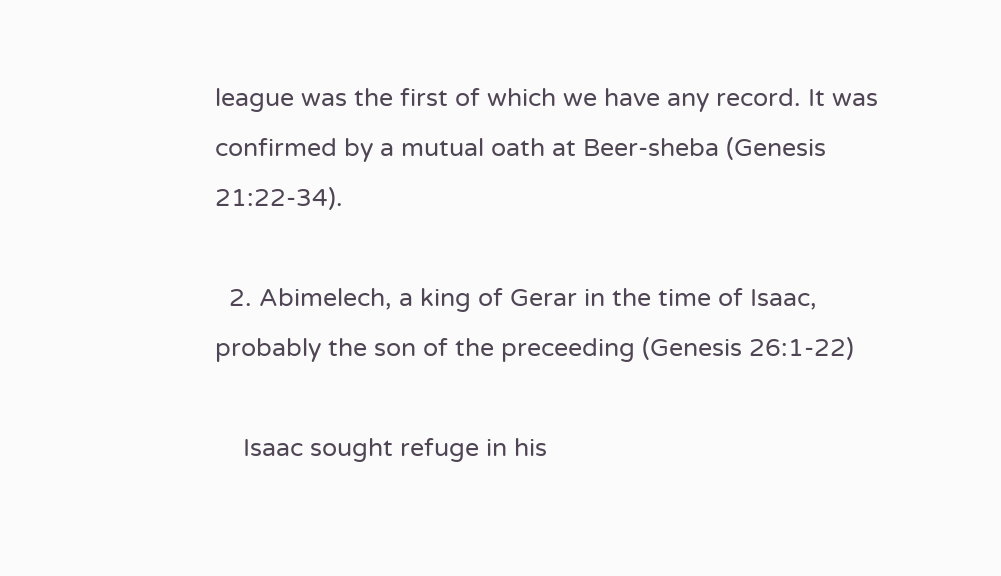league was the first of which we have any record. It was confirmed by a mutual oath at Beer-sheba (Genesis 21:22-34).

  2. Abimelech, a king of Gerar in the time of Isaac, probably the son of the preceeding (Genesis 26:1-22)

    Isaac sought refuge in his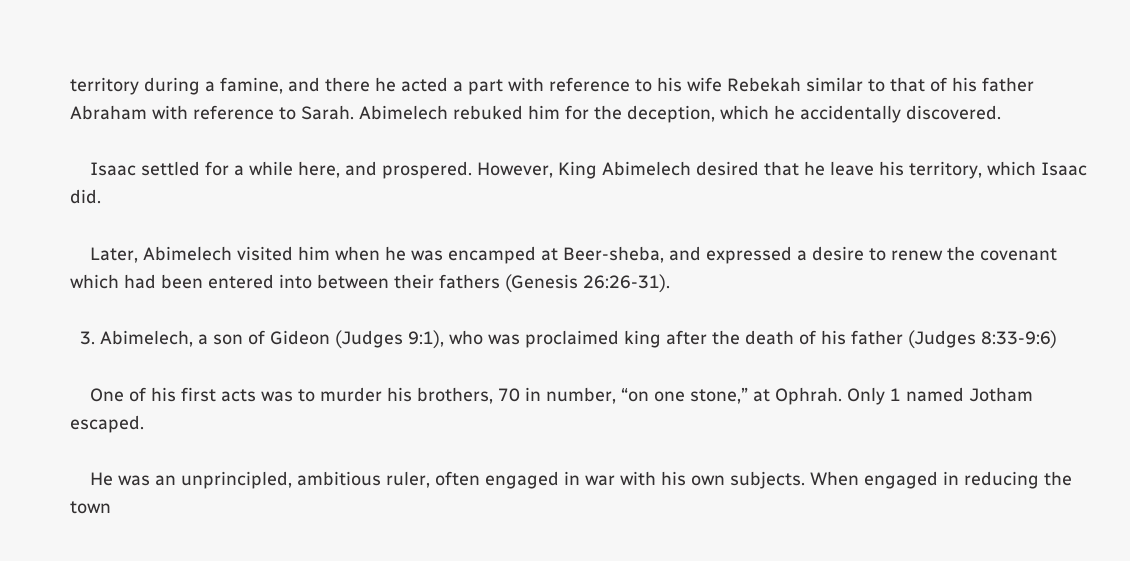territory during a famine, and there he acted a part with reference to his wife Rebekah similar to that of his father Abraham with reference to Sarah. Abimelech rebuked him for the deception, which he accidentally discovered.

    Isaac settled for a while here, and prospered. However, King Abimelech desired that he leave his territory, which Isaac did.

    Later, Abimelech visited him when he was encamped at Beer-sheba, and expressed a desire to renew the covenant which had been entered into between their fathers (Genesis 26:26-31).

  3. Abimelech, a son of Gideon (Judges 9:1), who was proclaimed king after the death of his father (Judges 8:33-9:6)

    One of his first acts was to murder his brothers, 70 in number, “on one stone,” at Ophrah. Only 1 named Jotham escaped.

    He was an unprincipled, ambitious ruler, often engaged in war with his own subjects. When engaged in reducing the town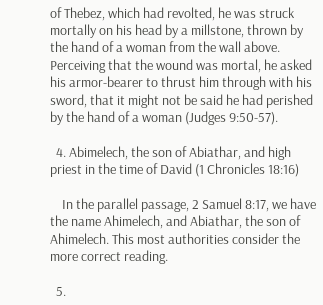of Thebez, which had revolted, he was struck mortally on his head by a millstone, thrown by the hand of a woman from the wall above. Perceiving that the wound was mortal, he asked his armor-bearer to thrust him through with his sword, that it might not be said he had perished by the hand of a woman (Judges 9:50-57).

  4. Abimelech, the son of Abiathar, and high priest in the time of David (1 Chronicles 18:16)

    In the parallel passage, 2 Samuel 8:17, we have the name Ahimelech, and Abiathar, the son of Ahimelech. This most authorities consider the more correct reading.

  5.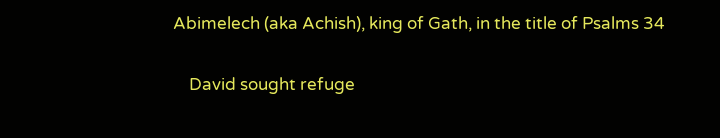Abimelech (aka Achish), king of Gath, in the title of Psalms 34

    David sought refuge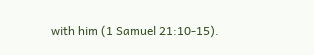with him (1 Samuel 21:10-15).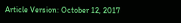Article Version: October 12, 2017